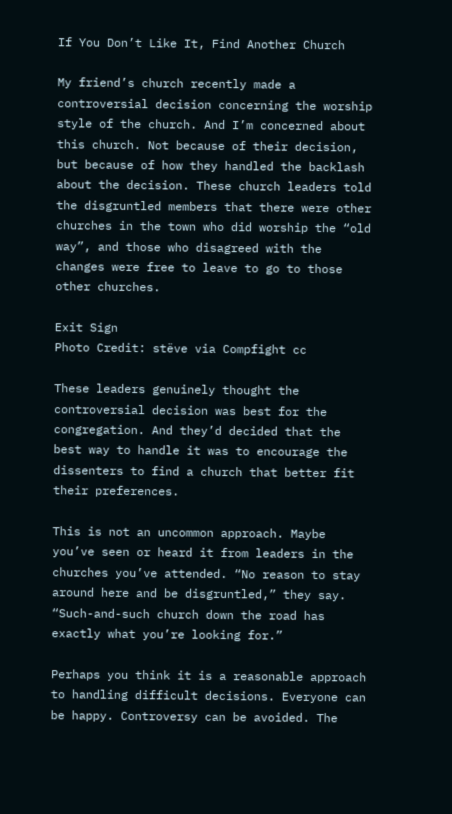If You Don’t Like It, Find Another Church

My friend’s church recently made a controversial decision concerning the worship style of the church. And I’m concerned about this church. Not because of their decision, but because of how they handled the backlash about the decision. These church leaders told the disgruntled members that there were other churches in the town who did worship the “old way”, and those who disagreed with the changes were free to leave to go to those other churches.

Exit Sign
Photo Credit: stëve via Compfight cc

These leaders genuinely thought the controversial decision was best for the congregation. And they’d decided that the best way to handle it was to encourage the dissenters to find a church that better fit their preferences.

This is not an uncommon approach. Maybe you’ve seen or heard it from leaders in the churches you’ve attended. “No reason to stay around here and be disgruntled,” they say. “Such-and-such church down the road has exactly what you’re looking for.”

Perhaps you think it is a reasonable approach to handling difficult decisions. Everyone can be happy. Controversy can be avoided. The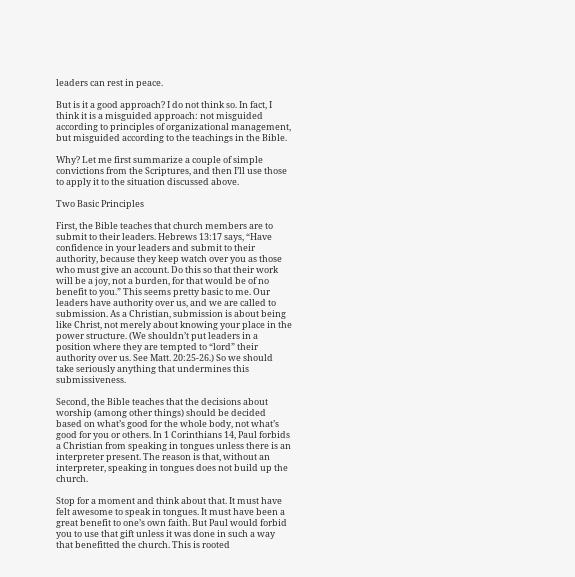leaders can rest in peace.

But is it a good approach? I do not think so. In fact, I think it is a misguided approach: not misguided according to principles of organizational management, but misguided according to the teachings in the Bible.

Why? Let me first summarize a couple of simple convictions from the Scriptures, and then I’ll use those to apply it to the situation discussed above.

Two Basic Principles

First, the Bible teaches that church members are to submit to their leaders. Hebrews 13:17 says, “Have confidence in your leaders and submit to their authority, because they keep watch over you as those who must give an account. Do this so that their work will be a joy, not a burden, for that would be of no benefit to you.” This seems pretty basic to me. Our leaders have authority over us, and we are called to submission. As a Christian, submission is about being like Christ, not merely about knowing your place in the power structure. (We shouldn’t put leaders in a position where they are tempted to “lord” their authority over us. See Matt. 20:25-26.) So we should take seriously anything that undermines this submissiveness.

Second, the Bible teaches that the decisions about worship (among other things) should be decided based on what’s good for the whole body, not what’s good for you or others. In 1 Corinthians 14, Paul forbids a Christian from speaking in tongues unless there is an interpreter present. The reason is that, without an interpreter, speaking in tongues does not build up the church.

Stop for a moment and think about that. It must have felt awesome to speak in tongues. It must have been a great benefit to one’s own faith. But Paul would forbid you to use that gift unless it was done in such a way that benefitted the church. This is rooted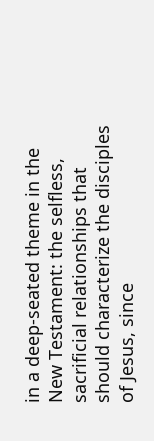in a deep-seated theme in the New Testament: the selfless, sacrificial relationships that should characterize the disciples of Jesus, since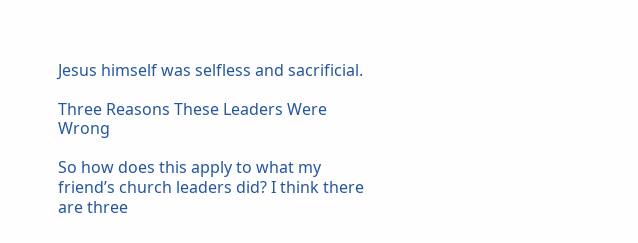Jesus himself was selfless and sacrificial.

Three Reasons These Leaders Were Wrong

So how does this apply to what my friend’s church leaders did? I think there are three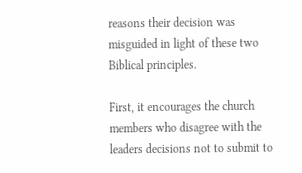reasons their decision was misguided in light of these two Biblical principles.

First, it encourages the church members who disagree with the leaders decisions not to submit to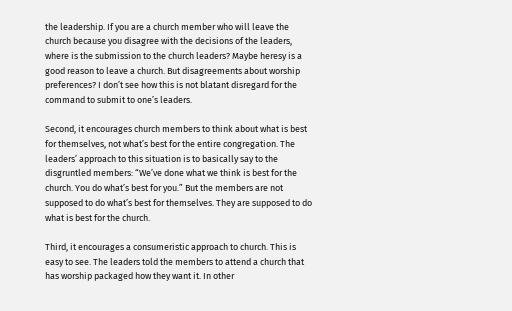the leadership. If you are a church member who will leave the church because you disagree with the decisions of the leaders, where is the submission to the church leaders? Maybe heresy is a good reason to leave a church. But disagreements about worship preferences? I don’t see how this is not blatant disregard for the command to submit to one’s leaders.

Second, it encourages church members to think about what is best for themselves, not what’s best for the entire congregation. The leaders’ approach to this situation is to basically say to the disgruntled members: “We’ve done what we think is best for the church. You do what’s best for you.” But the members are not supposed to do what’s best for themselves. They are supposed to do what is best for the church.

Third, it encourages a consumeristic approach to church. This is easy to see. The leaders told the members to attend a church that has worship packaged how they want it. In other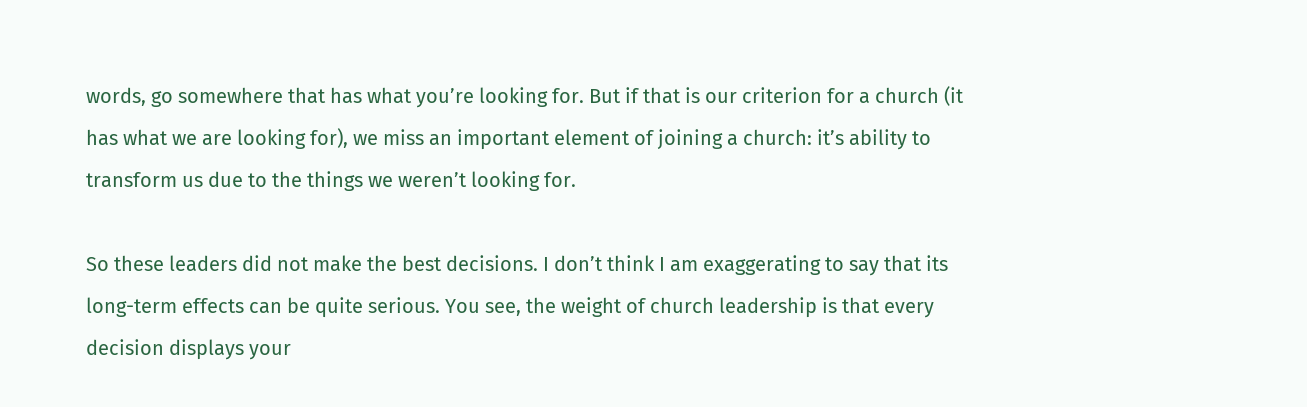words, go somewhere that has what you’re looking for. But if that is our criterion for a church (it has what we are looking for), we miss an important element of joining a church: it’s ability to transform us due to the things we weren’t looking for.

So these leaders did not make the best decisions. I don’t think I am exaggerating to say that its long-term effects can be quite serious. You see, the weight of church leadership is that every decision displays your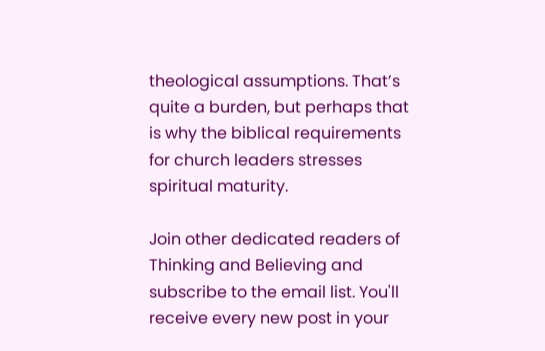theological assumptions. That’s quite a burden, but perhaps that is why the biblical requirements for church leaders stresses spiritual maturity.

Join other dedicated readers of Thinking and Believing and subscribe to the email list. You'll receive every new post in your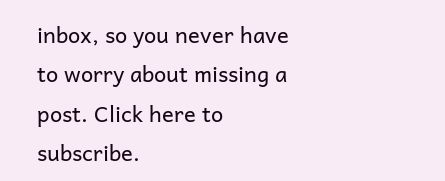inbox, so you never have to worry about missing a post. Click here to subscribe.